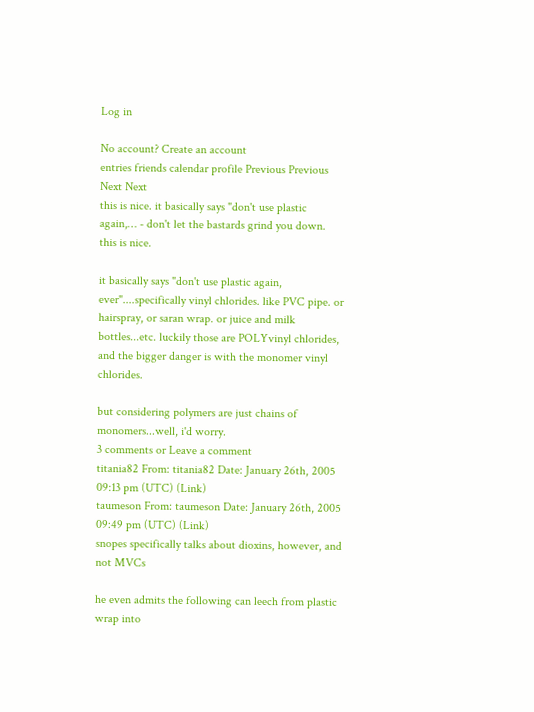Log in

No account? Create an account
entries friends calendar profile Previous Previous Next Next
this is nice. it basically says "don't use plastic again,… - don't let the bastards grind you down.
this is nice.

it basically says "don't use plastic again, ever"....specifically vinyl chlorides. like PVC pipe. or hairspray, or saran wrap. or juice and milk bottles...etc. luckily those are POLYvinyl chlorides, and the bigger danger is with the monomer vinyl chlorides.

but considering polymers are just chains of monomers...well, i'd worry.
3 comments or Leave a comment
titania82 From: titania82 Date: January 26th, 2005 09:13 pm (UTC) (Link)
taumeson From: taumeson Date: January 26th, 2005 09:49 pm (UTC) (Link)
snopes specifically talks about dioxins, however, and not MVCs

he even admits the following can leech from plastic wrap into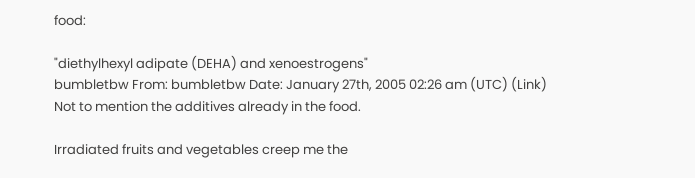food:

"diethylhexyl adipate (DEHA) and xenoestrogens"
bumbletbw From: bumbletbw Date: January 27th, 2005 02:26 am (UTC) (Link)
Not to mention the additives already in the food.

Irradiated fruits and vegetables creep me the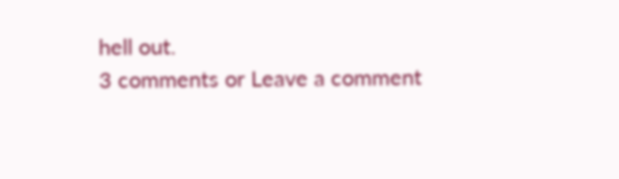hell out.
3 comments or Leave a comment